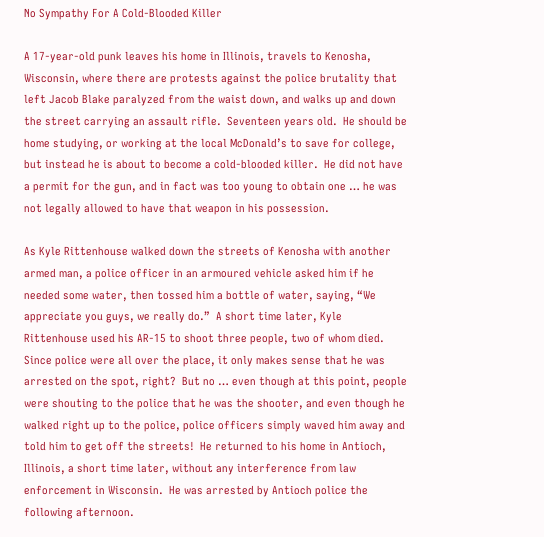No Sympathy For A Cold-Blooded Killer

A 17-year-old punk leaves his home in Illinois, travels to Kenosha, Wisconsin, where there are protests against the police brutality that left Jacob Blake paralyzed from the waist down, and walks up and down the street carrying an assault rifle.  Seventeen years old.  He should be home studying, or working at the local McDonald’s to save for college, but instead he is about to become a cold-blooded killer.  He did not have a permit for the gun, and in fact was too young to obtain one … he was not legally allowed to have that weapon in his possession.

As Kyle Rittenhouse walked down the streets of Kenosha with another armed man, a police officer in an armoured vehicle asked him if he needed some water, then tossed him a bottle of water, saying, “We appreciate you guys, we really do.”  A short time later, Kyle Rittenhouse used his AR-15 to shoot three people, two of whom died.  Since police were all over the place, it only makes sense that he was arrested on the spot, right?  But no … even though at this point, people were shouting to the police that he was the shooter, and even though he walked right up to the police, police officers simply waved him away and told him to get off the streets!  He returned to his home in Antioch, Illinois, a short time later, without any interference from law enforcement in Wisconsin.  He was arrested by Antioch police the following afternoon.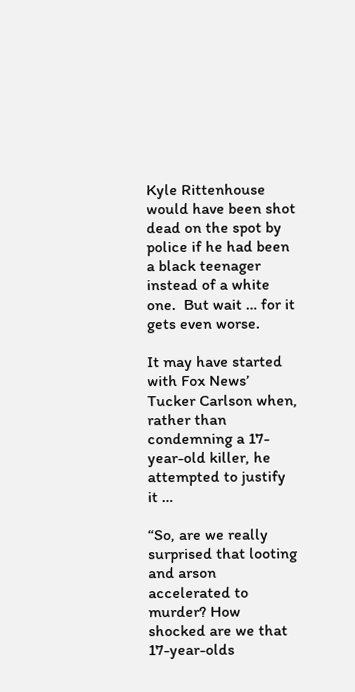Kyle Rittenhouse would have been shot dead on the spot by police if he had been a black teenager instead of a white one.  But wait … for it gets even worse.

It may have started with Fox News’ Tucker Carlson when, rather than condemning a 17-year-old killer, he attempted to justify it …

“So, are we really surprised that looting and arson accelerated to murder? How shocked are we that 17-year-olds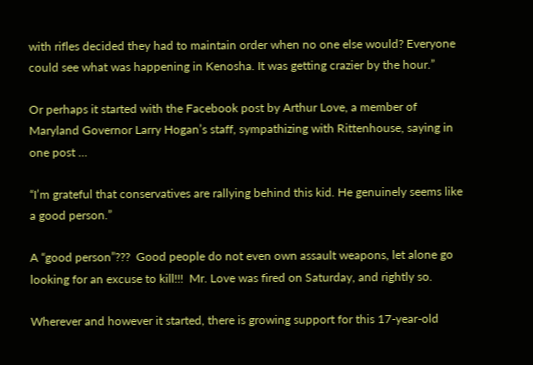with rifles decided they had to maintain order when no one else would? Everyone could see what was happening in Kenosha. It was getting crazier by the hour.”

Or perhaps it started with the Facebook post by Arthur Love, a member of Maryland Governor Larry Hogan’s staff, sympathizing with Rittenhouse, saying in one post …

“I’m grateful that conservatives are rallying behind this kid. He genuinely seems like a good person.”

A “good person”???  Good people do not even own assault weapons, let alone go looking for an excuse to kill!!!  Mr. Love was fired on Saturday, and rightly so.

Wherever and however it started, there is growing support for this 17-year-old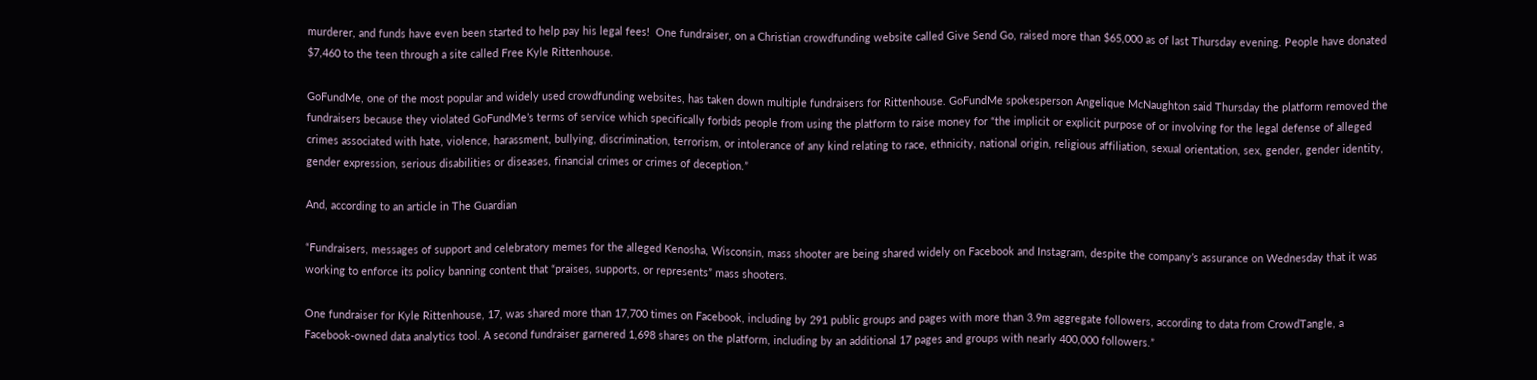murderer, and funds have even been started to help pay his legal fees!  One fundraiser, on a Christian crowdfunding website called Give Send Go, raised more than $65,000 as of last Thursday evening. People have donated $7,460 to the teen through a site called Free Kyle Rittenhouse.

GoFundMe, one of the most popular and widely used crowdfunding websites, has taken down multiple fundraisers for Rittenhouse. GoFundMe spokesperson Angelique McNaughton said Thursday the platform removed the fundraisers because they violated GoFundMe’s terms of service which specifically forbids people from using the platform to raise money for “the implicit or explicit purpose of or involving for the legal defense of alleged crimes associated with hate, violence, harassment, bullying, discrimination, terrorism, or intolerance of any kind relating to race, ethnicity, national origin, religious affiliation, sexual orientation, sex, gender, gender identity, gender expression, serious disabilities or diseases, financial crimes or crimes of deception.”

And, according to an article in The Guardian

“Fundraisers, messages of support and celebratory memes for the alleged Kenosha, Wisconsin, mass shooter are being shared widely on Facebook and Instagram, despite the company’s assurance on Wednesday that it was working to enforce its policy banning content that “praises, supports, or represents” mass shooters.

One fundraiser for Kyle Rittenhouse, 17, was shared more than 17,700 times on Facebook, including by 291 public groups and pages with more than 3.9m aggregate followers, according to data from CrowdTangle, a Facebook-owned data analytics tool. A second fundraiser garnered 1,698 shares on the platform, including by an additional 17 pages and groups with nearly 400,000 followers.”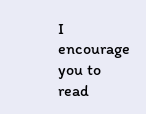I encourage you to read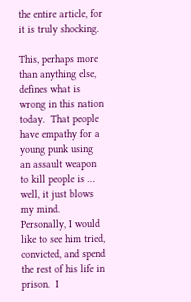the entire article, for it is truly shocking.

This, perhaps more than anything else, defines what is wrong in this nation today.  That people have empathy for a young punk using an assault weapon to kill people is … well, it just blows my mind.  Personally, I would like to see him tried, convicted, and spend the rest of his life in prison.  I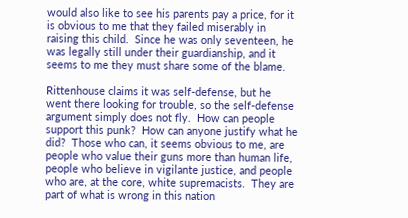would also like to see his parents pay a price, for it is obvious to me that they failed miserably in raising this child.  Since he was only seventeen, he was legally still under their guardianship, and it seems to me they must share some of the blame.

Rittenhouse claims it was self-defense, but he went there looking for trouble, so the self-defense argument simply does not fly.  How can people support this punk?  How can anyone justify what he did?  Those who can, it seems obvious to me, are people who value their guns more than human life, people who believe in vigilante justice, and people who are, at the core, white supremacists.  They are part of what is wrong in this nation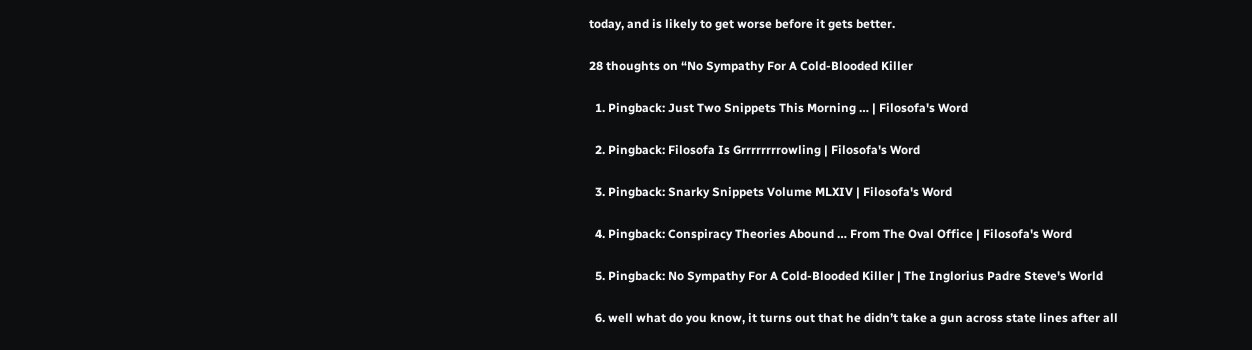today, and is likely to get worse before it gets better.

28 thoughts on “No Sympathy For A Cold-Blooded Killer

  1. Pingback: Just Two Snippets This Morning … | Filosofa's Word

  2. Pingback: Filosofa Is Grrrrrrrrowling | Filosofa's Word

  3. Pingback: Snarky Snippets Volume MLXIV | Filosofa's Word

  4. Pingback: Conspiracy Theories Abound … From The Oval Office | Filosofa's Word

  5. Pingback: No Sympathy For A Cold-Blooded Killer | The Inglorius Padre Steve's World

  6. well what do you know, it turns out that he didn’t take a gun across state lines after all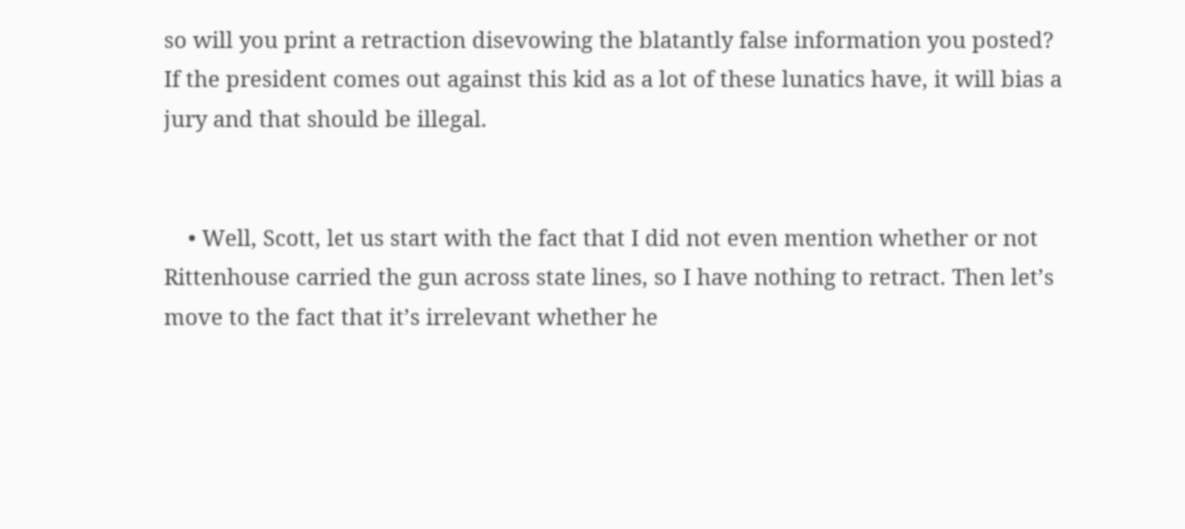so will you print a retraction disevowing the blatantly false information you posted? If the president comes out against this kid as a lot of these lunatics have, it will bias a jury and that should be illegal.


    • Well, Scott, let us start with the fact that I did not even mention whether or not Rittenhouse carried the gun across state lines, so I have nothing to retract. Then let’s move to the fact that it’s irrelevant whether he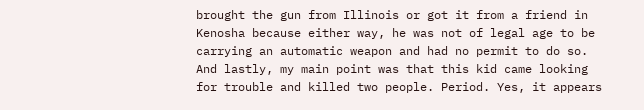brought the gun from Illinois or got it from a friend in Kenosha because either way, he was not of legal age to be carrying an automatic weapon and had no permit to do so. And lastly, my main point was that this kid came looking for trouble and killed two people. Period. Yes, it appears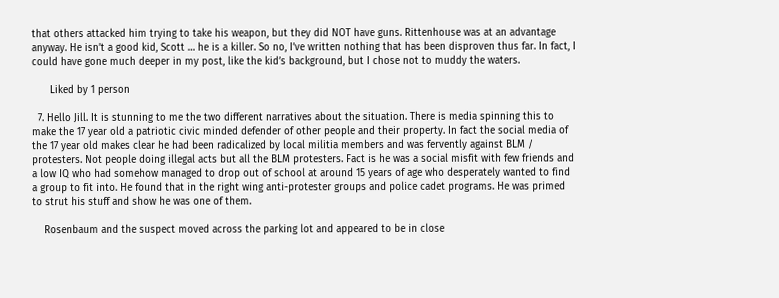that others attacked him trying to take his weapon, but they did NOT have guns. Rittenhouse was at an advantage anyway. He isn’t a good kid, Scott … he is a killer. So no, I’ve written nothing that has been disproven thus far. In fact, I could have gone much deeper in my post, like the kid’s background, but I chose not to muddy the waters.

      Liked by 1 person

  7. Hello Jill. It is stunning to me the two different narratives about the situation. There is media spinning this to make the 17 year old a patriotic civic minded defender of other people and their property. In fact the social media of the 17 year old makes clear he had been radicalized by local militia members and was fervently against BLM / protesters. Not people doing illegal acts but all the BLM protesters. Fact is he was a social misfit with few friends and a low IQ who had somehow managed to drop out of school at around 15 years of age who desperately wanted to find a group to fit into. He found that in the right wing anti-protester groups and police cadet programs. He was primed to strut his stuff and show he was one of them.

    Rosenbaum and the suspect moved across the parking lot and appeared to be in close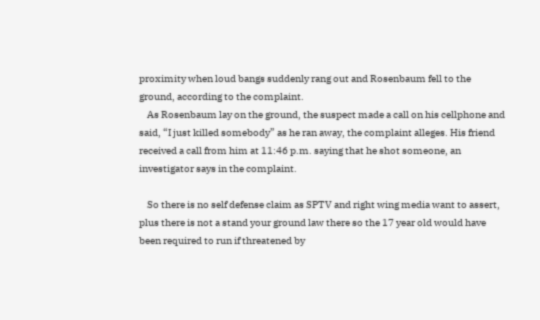proximity when loud bangs suddenly rang out and Rosenbaum fell to the ground, according to the complaint.
    As Rosenbaum lay on the ground, the suspect made a call on his cellphone and said, “I just killed somebody” as he ran away, the complaint alleges. His friend received a call from him at 11:46 p.m. saying that he shot someone, an investigator says in the complaint.

    So there is no self defense claim as SPTV and right wing media want to assert, plus there is not a stand your ground law there so the 17 year old would have been required to run if threatened by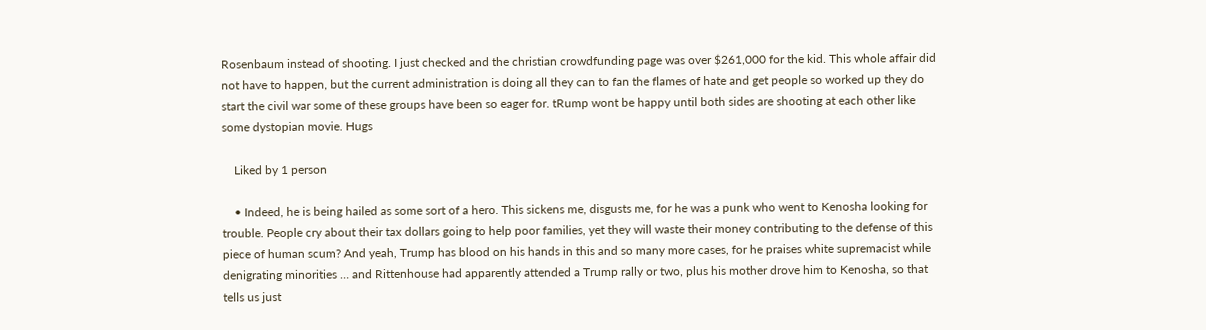Rosenbaum instead of shooting. I just checked and the christian crowdfunding page was over $261,000 for the kid. This whole affair did not have to happen, but the current administration is doing all they can to fan the flames of hate and get people so worked up they do start the civil war some of these groups have been so eager for. tRump wont be happy until both sides are shooting at each other like some dystopian movie. Hugs

    Liked by 1 person

    • Indeed, he is being hailed as some sort of a hero. This sickens me, disgusts me, for he was a punk who went to Kenosha looking for trouble. People cry about their tax dollars going to help poor families, yet they will waste their money contributing to the defense of this piece of human scum? And yeah, Trump has blood on his hands in this and so many more cases, for he praises white supremacist while denigrating minorities … and Rittenhouse had apparently attended a Trump rally or two, plus his mother drove him to Kenosha, so that tells us just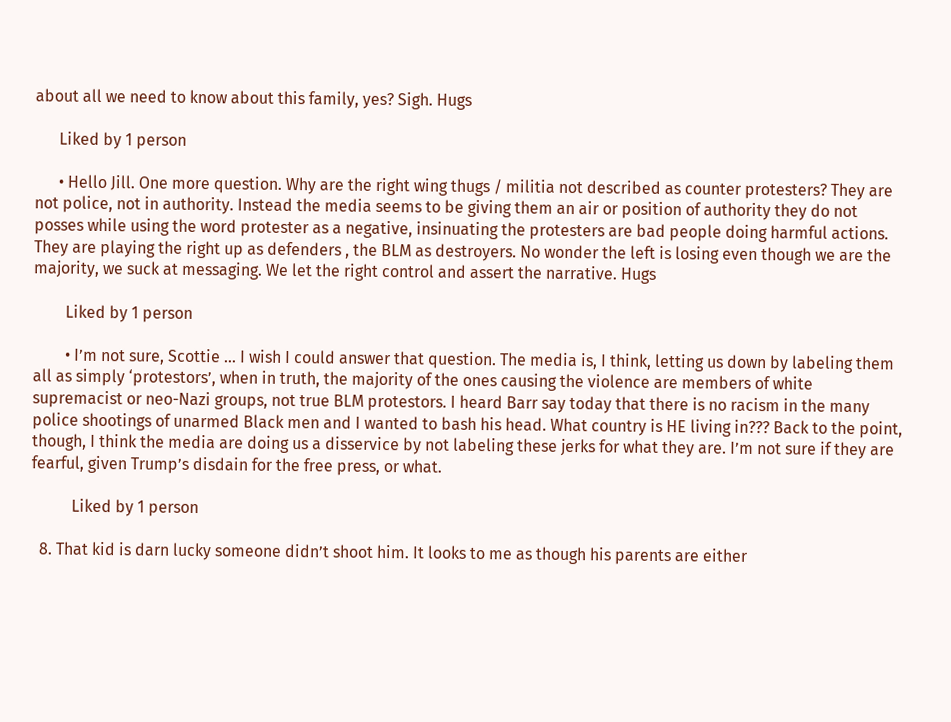about all we need to know about this family, yes? Sigh. Hugs

      Liked by 1 person

      • Hello Jill. One more question. Why are the right wing thugs / militia not described as counter protesters? They are not police, not in authority. Instead the media seems to be giving them an air or position of authority they do not posses while using the word protester as a negative, insinuating the protesters are bad people doing harmful actions. They are playing the right up as defenders , the BLM as destroyers. No wonder the left is losing even though we are the majority, we suck at messaging. We let the right control and assert the narrative. Hugs

        Liked by 1 person

        • I’m not sure, Scottie … I wish I could answer that question. The media is, I think, letting us down by labeling them all as simply ‘protestors’, when in truth, the majority of the ones causing the violence are members of white supremacist or neo-Nazi groups, not true BLM protestors. I heard Barr say today that there is no racism in the many police shootings of unarmed Black men and I wanted to bash his head. What country is HE living in??? Back to the point, though, I think the media are doing us a disservice by not labeling these jerks for what they are. I’m not sure if they are fearful, given Trump’s disdain for the free press, or what.

          Liked by 1 person

  8. That kid is darn lucky someone didn’t shoot him. It looks to me as though his parents are either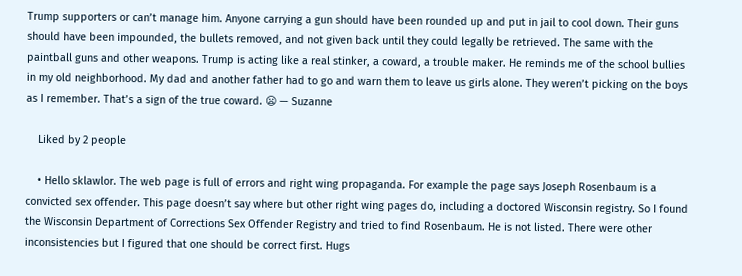Trump supporters or can’t manage him. Anyone carrying a gun should have been rounded up and put in jail to cool down. Their guns should have been impounded, the bullets removed, and not given back until they could legally be retrieved. The same with the paintball guns and other weapons. Trump is acting like a real stinker, a coward, a trouble maker. He reminds me of the school bullies in my old neighborhood. My dad and another father had to go and warn them to leave us girls alone. They weren’t picking on the boys as I remember. That’s a sign of the true coward. 😦 — Suzanne

    Liked by 2 people

    • Hello sklawlor. The web page is full of errors and right wing propaganda. For example the page says Joseph Rosenbaum is a convicted sex offender. This page doesn’t say where but other right wing pages do, including a doctored Wisconsin registry. So I found the Wisconsin Department of Corrections Sex Offender Registry and tried to find Rosenbaum. He is not listed. There were other inconsistencies but I figured that one should be correct first. Hugs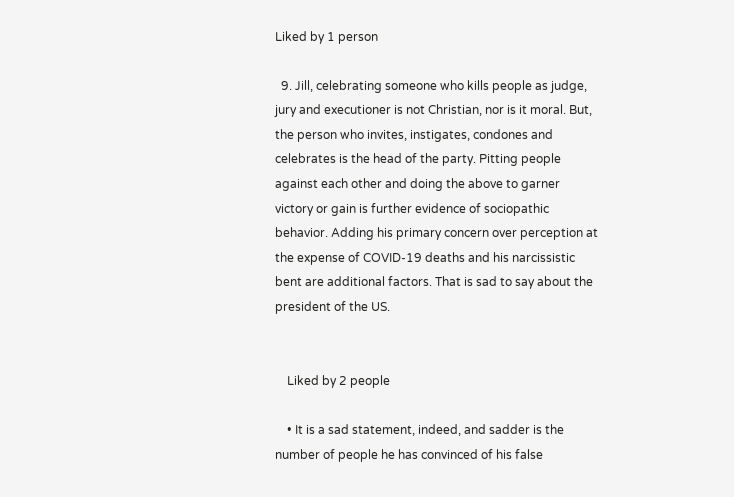Liked by 1 person

  9. Jill, celebrating someone who kills people as judge, jury and executioner is not Christian, nor is it moral. But, the person who invites, instigates, condones and celebrates is the head of the party. Pitting people against each other and doing the above to garner victory or gain is further evidence of sociopathic behavior. Adding his primary concern over perception at the expense of COVID-19 deaths and his narcissistic bent are additional factors. That is sad to say about the president of the US.


    Liked by 2 people

    • It is a sad statement, indeed, and sadder is the number of people he has convinced of his false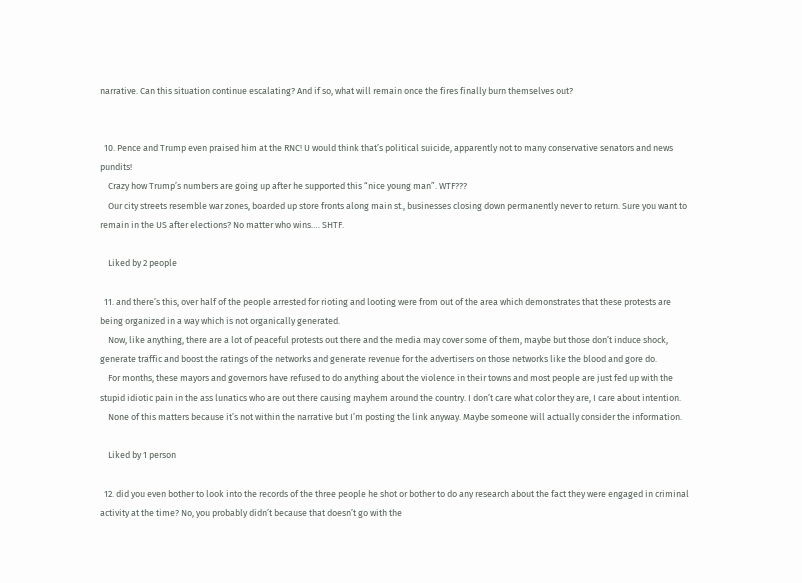narrative. Can this situation continue escalating? And if so, what will remain once the fires finally burn themselves out?


  10. Pence and Trump even praised him at the RNC! U would think that’s political suicide, apparently not to many conservative senators and news pundits!
    Crazy how Trump’s numbers are going up after he supported this “nice young man”. WTF???
    Our city streets resemble war zones, boarded up store fronts along main st., businesses closing down permanently never to return. Sure you want to remain in the US after elections? No matter who wins…. SHTF.

    Liked by 2 people

  11. and there’s this, over half of the people arrested for rioting and looting were from out of the area which demonstrates that these protests are being organized in a way which is not organically generated.
    Now, like anything, there are a lot of peaceful protests out there and the media may cover some of them, maybe but those don’t induce shock, generate traffic and boost the ratings of the networks and generate revenue for the advertisers on those networks like the blood and gore do.
    For months, these mayors and governors have refused to do anything about the violence in their towns and most people are just fed up with the stupid idiotic pain in the ass lunatics who are out there causing mayhem around the country. I don’t care what color they are, I care about intention.
    None of this matters because it’s not within the narrative but I’m posting the link anyway. Maybe someone will actually consider the information.

    Liked by 1 person

  12. did you even bother to look into the records of the three people he shot or bother to do any research about the fact they were engaged in criminal activity at the time? No, you probably didn’t because that doesn’t go with the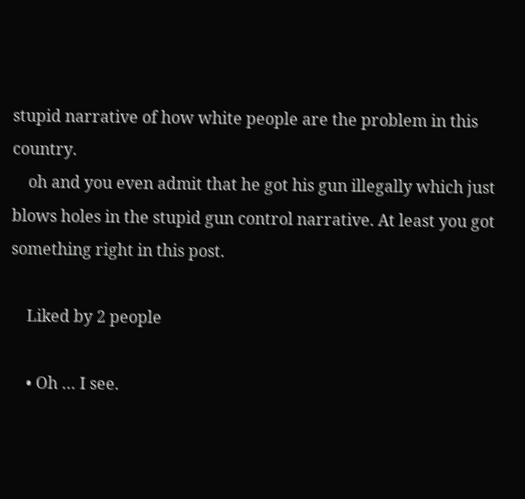stupid narrative of how white people are the problem in this country.
    oh and you even admit that he got his gun illegally which just blows holes in the stupid gun control narrative. At least you got something right in this post.

    Liked by 2 people

    • Oh … I see.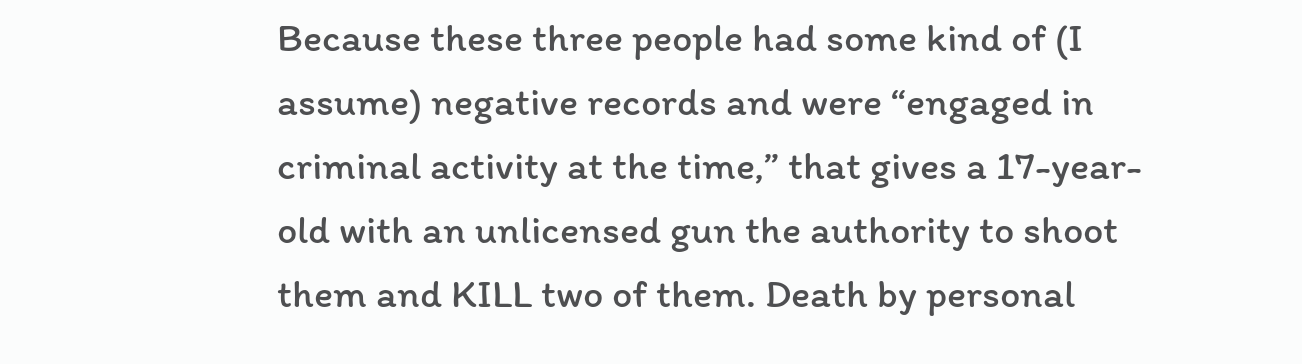Because these three people had some kind of (I assume) negative records and were “engaged in criminal activity at the time,” that gives a 17-year-old with an unlicensed gun the authority to shoot them and KILL two of them. Death by personal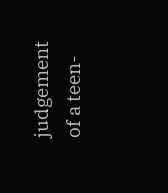judgement of a teen-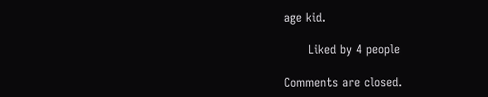age kid.

      Liked by 4 people

Comments are closed.